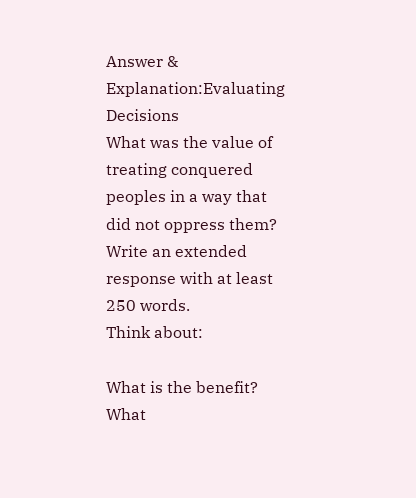Answer & Explanation:Evaluating Decisions
What was the value of treating conquered peoples in a way that did not oppress them? Write an extended response with at least 250 words.
Think about:

What is the benefit?
What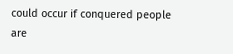could occur if conquered people are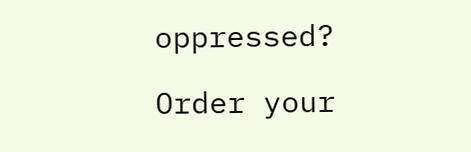oppressed?

Order your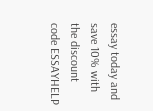essay today and save 10% with the discount code ESSAYHELP